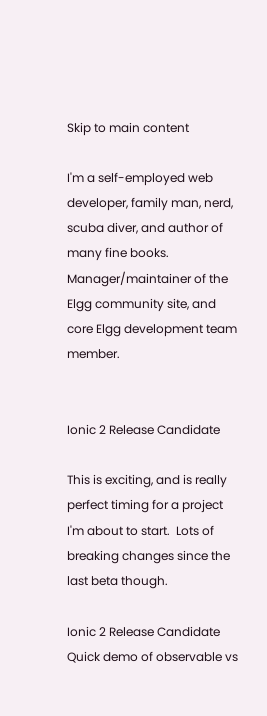Skip to main content

I'm a self-employed web developer, family man, nerd, scuba diver, and author of many fine books. Manager/maintainer of the Elgg community site, and core Elgg development team member.


Ionic 2 Release Candidate

This is exciting, and is really perfect timing for a project I'm about to start.  Lots of breaking changes since the last beta though.

Ionic 2 Release Candidate
Quick demo of observable vs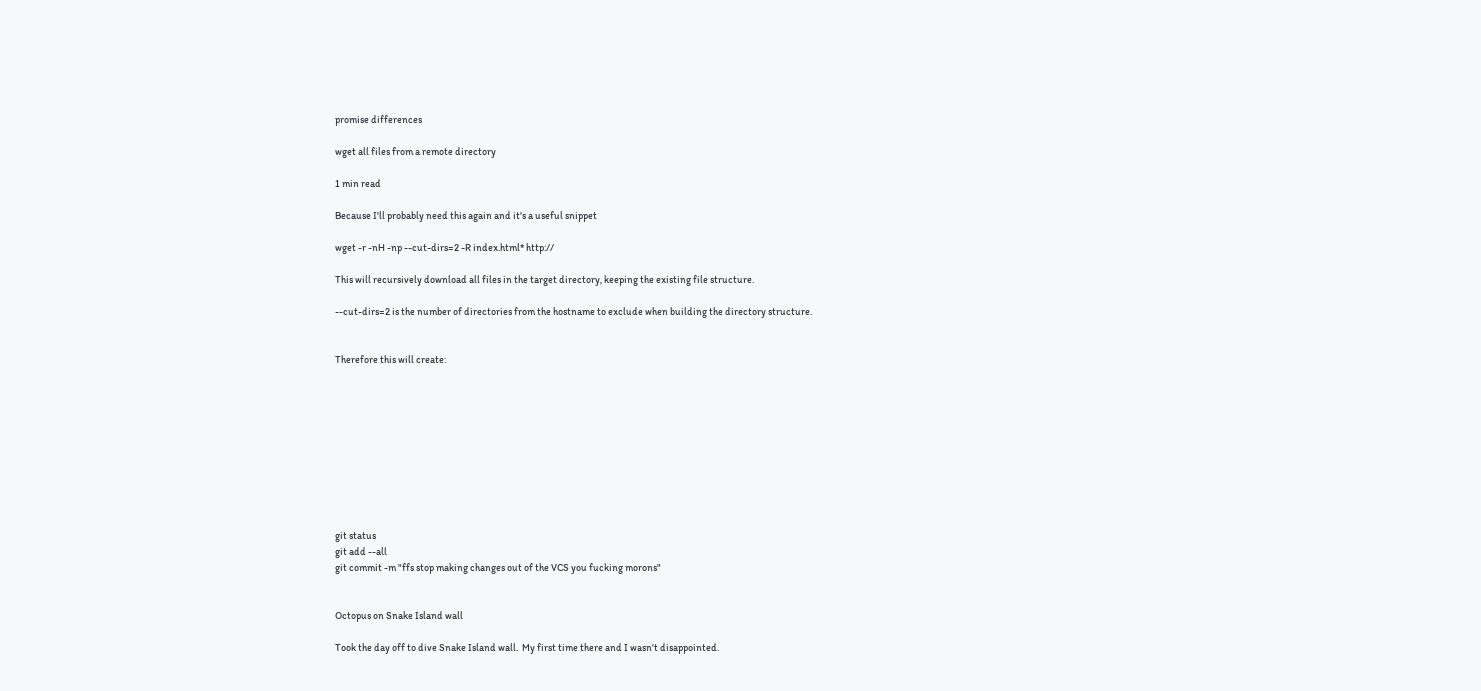promise differences

wget all files from a remote directory

1 min read

Because I'll probably need this again and it's a useful snippet

wget -r -nH -np --cut-dirs=2 -R index.html* http://

This will recursively download all files in the target directory, keeping the existing file structure.

--cut-dirs=2 is the number of directories from the hostname to exclude when building the directory structure.


Therefore this will create:










git status
git add --all
git commit -m "ffs stop making changes out of the VCS you fucking morons"


Octopus on Snake Island wall

Took the day off to dive Snake Island wall.  My first time there and I wasn't disappointed.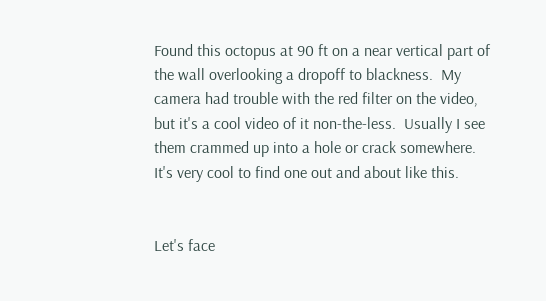Found this octopus at 90 ft on a near vertical part of the wall overlooking a dropoff to blackness.  My camera had trouble with the red filter on the video, but it's a cool video of it non-the-less.  Usually I see them crammed up into a hole or crack somewhere.  It's very cool to find one out and about like this.


Let's face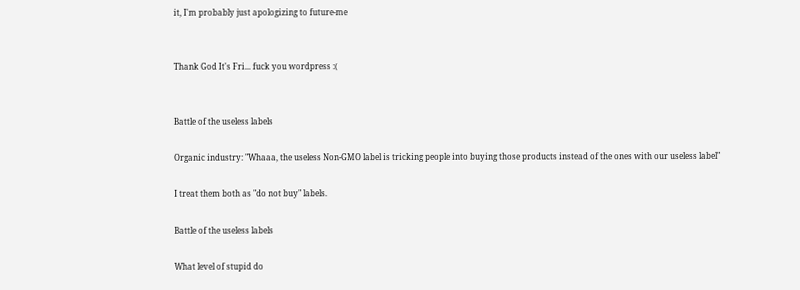it, I'm probably just apologizing to future-me


Thank God It's Fri... fuck you wordpress :(


Battle of the useless labels

Organic industry: "Whaaa, the useless Non-GMO label is tricking people into buying those products instead of the ones with our useless label"

I treat them both as "do not buy" labels.

Battle of the useless labels

What level of stupid do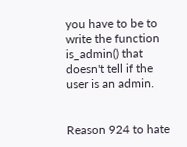you have to be to write the function is_admin() that doesn't tell if the user is an admin.


Reason 924 to hate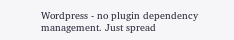Wordpress - no plugin dependency management. Just spread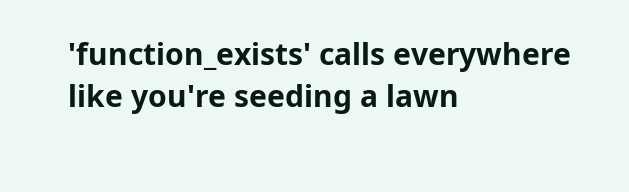'function_exists' calls everywhere like you're seeding a lawn